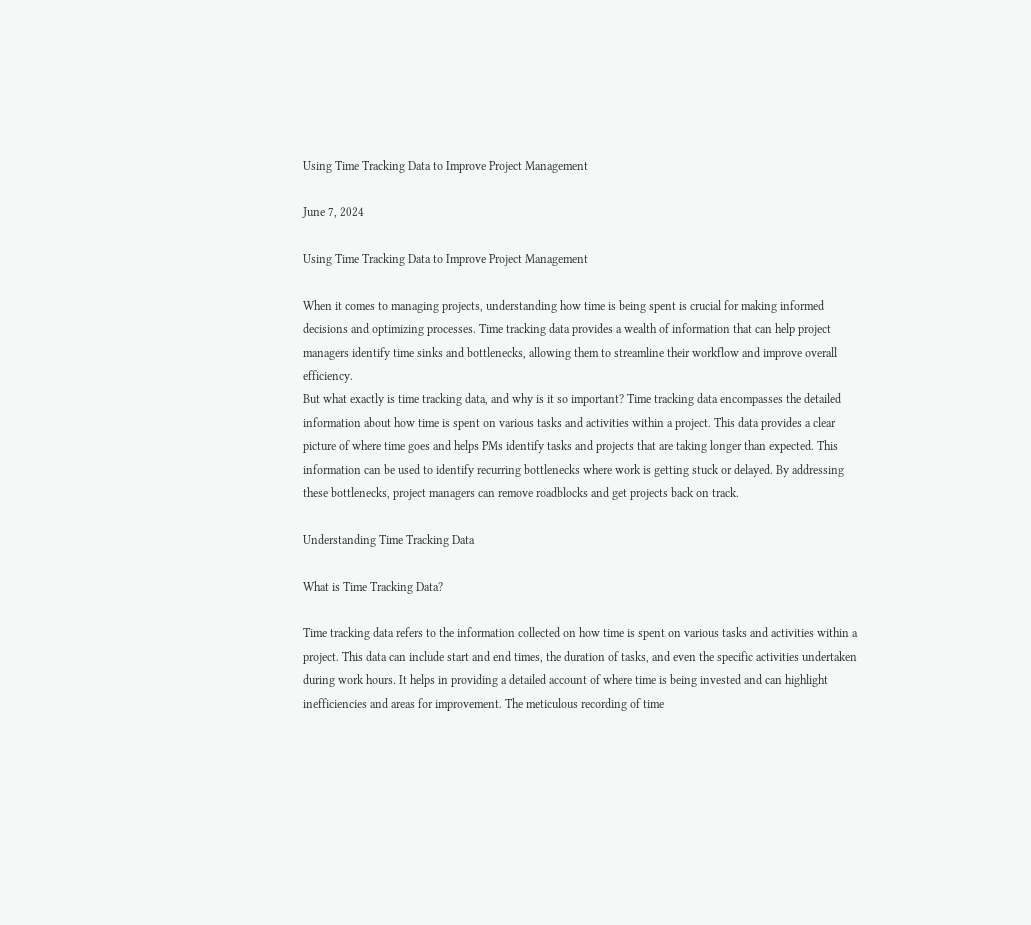Using Time Tracking Data to Improve Project Management

June 7, 2024

Using Time Tracking Data to Improve Project Management

When it comes to managing projects, understanding how time is being spent is crucial for making informed decisions and optimizing processes. Time tracking data provides a wealth of information that can help project managers identify time sinks and bottlenecks, allowing them to streamline their workflow and improve overall efficiency.
But what exactly is time tracking data, and why is it so important? Time tracking data encompasses the detailed information about how time is spent on various tasks and activities within a project. This data provides a clear picture of where time goes and helps PMs identify tasks and projects that are taking longer than expected. This information can be used to identify recurring bottlenecks where work is getting stuck or delayed. By addressing these bottlenecks, project managers can remove roadblocks and get projects back on track.

Understanding Time Tracking Data

What is Time Tracking Data?

Time tracking data refers to the information collected on how time is spent on various tasks and activities within a project. This data can include start and end times, the duration of tasks, and even the specific activities undertaken during work hours. It helps in providing a detailed account of where time is being invested and can highlight inefficiencies and areas for improvement. The meticulous recording of time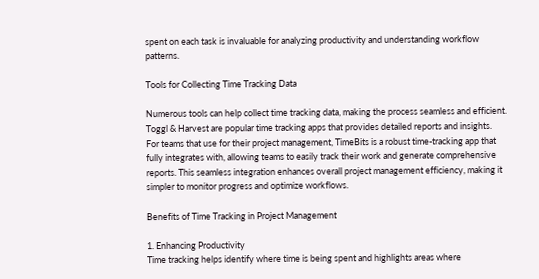spent on each task is invaluable for analyzing productivity and understanding workflow patterns.

Tools for Collecting Time Tracking Data

Numerous tools can help collect time tracking data, making the process seamless and efficient. Toggl & Harvest are popular time tracking apps that provides detailed reports and insights.
For teams that use for their project management, TimeBits is a robust time-tracking app that fully integrates with, allowing teams to easily track their work and generate comprehensive reports. This seamless integration enhances overall project management efficiency, making it simpler to monitor progress and optimize workflows.

Benefits of Time Tracking in Project Management

1. Enhancing Productivity
Time tracking helps identify where time is being spent and highlights areas where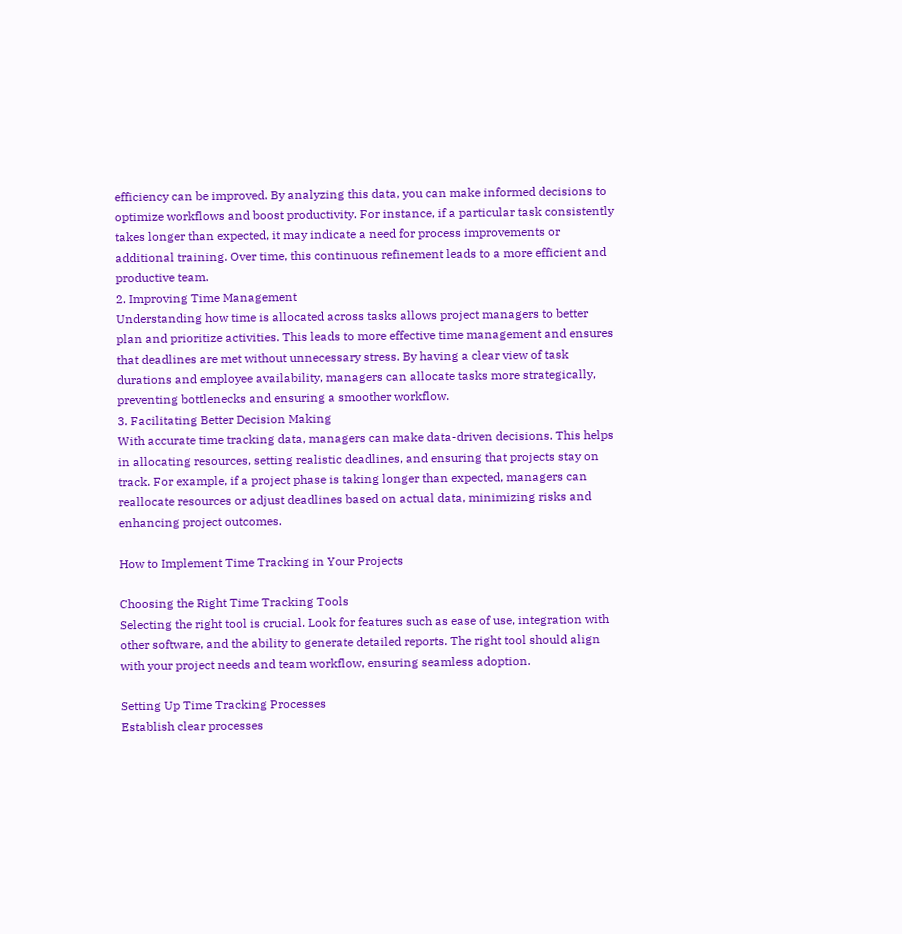efficiency can be improved. By analyzing this data, you can make informed decisions to optimize workflows and boost productivity. For instance, if a particular task consistently takes longer than expected, it may indicate a need for process improvements or additional training. Over time, this continuous refinement leads to a more efficient and productive team.
2. Improving Time Management
Understanding how time is allocated across tasks allows project managers to better plan and prioritize activities. This leads to more effective time management and ensures that deadlines are met without unnecessary stress. By having a clear view of task durations and employee availability, managers can allocate tasks more strategically, preventing bottlenecks and ensuring a smoother workflow.
3. Facilitating Better Decision Making
With accurate time tracking data, managers can make data-driven decisions. This helps in allocating resources, setting realistic deadlines, and ensuring that projects stay on track. For example, if a project phase is taking longer than expected, managers can reallocate resources or adjust deadlines based on actual data, minimizing risks and enhancing project outcomes.

How to Implement Time Tracking in Your Projects

Choosing the Right Time Tracking Tools
Selecting the right tool is crucial. Look for features such as ease of use, integration with other software, and the ability to generate detailed reports. The right tool should align with your project needs and team workflow, ensuring seamless adoption.

Setting Up Time Tracking Processes
Establish clear processes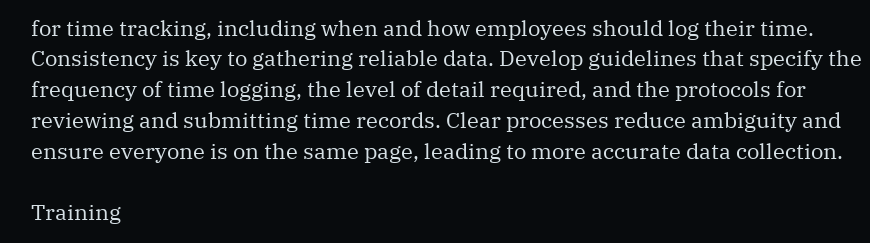for time tracking, including when and how employees should log their time. Consistency is key to gathering reliable data. Develop guidelines that specify the frequency of time logging, the level of detail required, and the protocols for reviewing and submitting time records. Clear processes reduce ambiguity and ensure everyone is on the same page, leading to more accurate data collection.

Training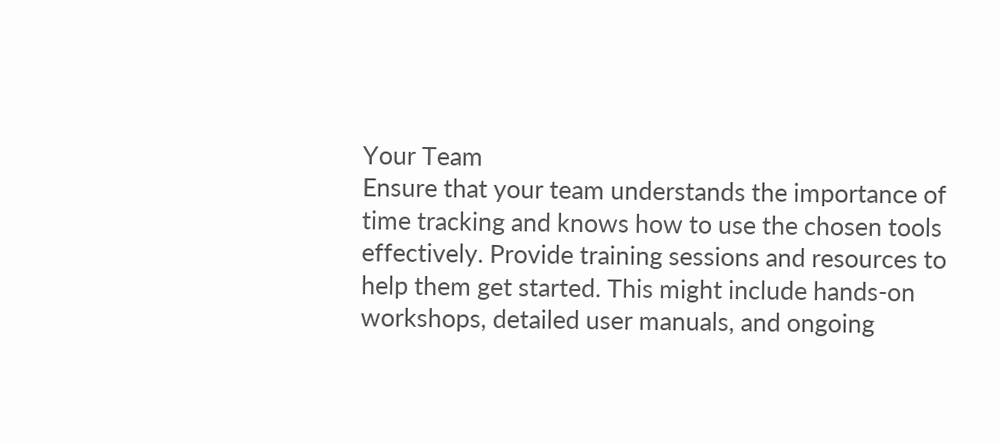Your Team
Ensure that your team understands the importance of time tracking and knows how to use the chosen tools effectively. Provide training sessions and resources to help them get started. This might include hands-on workshops, detailed user manuals, and ongoing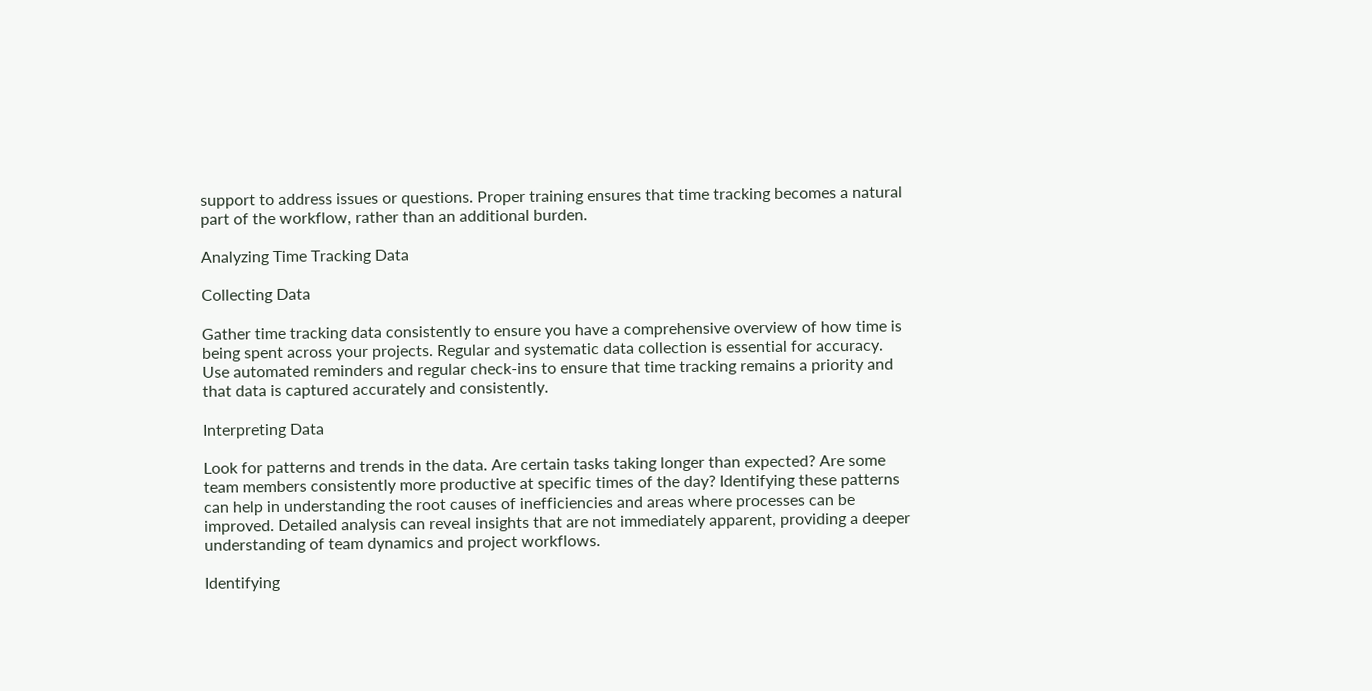support to address issues or questions. Proper training ensures that time tracking becomes a natural part of the workflow, rather than an additional burden.

Analyzing Time Tracking Data

Collecting Data

Gather time tracking data consistently to ensure you have a comprehensive overview of how time is being spent across your projects. Regular and systematic data collection is essential for accuracy. Use automated reminders and regular check-ins to ensure that time tracking remains a priority and that data is captured accurately and consistently.

Interpreting Data

Look for patterns and trends in the data. Are certain tasks taking longer than expected? Are some team members consistently more productive at specific times of the day? Identifying these patterns can help in understanding the root causes of inefficiencies and areas where processes can be improved. Detailed analysis can reveal insights that are not immediately apparent, providing a deeper understanding of team dynamics and project workflows.

Identifying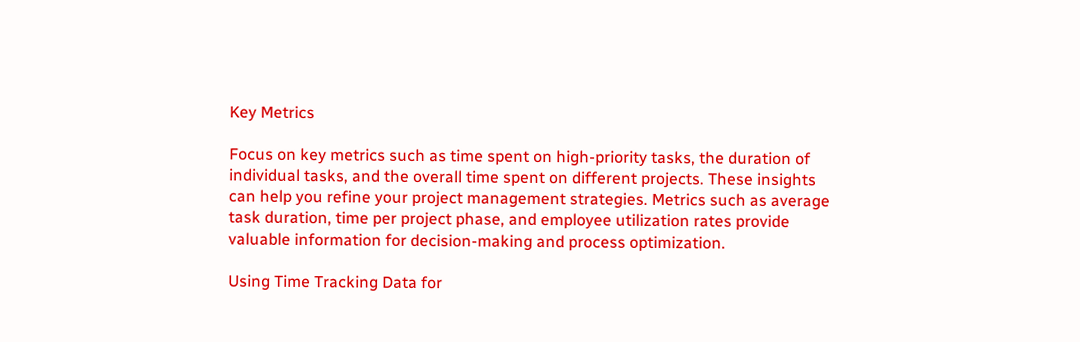Key Metrics

Focus on key metrics such as time spent on high-priority tasks, the duration of individual tasks, and the overall time spent on different projects. These insights can help you refine your project management strategies. Metrics such as average task duration, time per project phase, and employee utilization rates provide valuable information for decision-making and process optimization.

Using Time Tracking Data for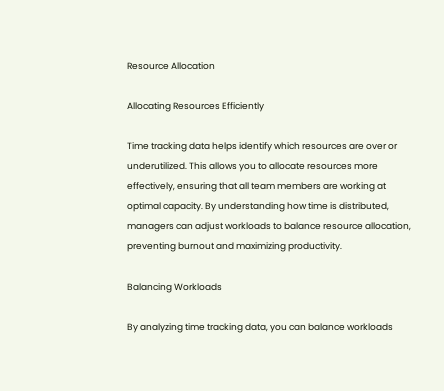Resource Allocation

Allocating Resources Efficiently

Time tracking data helps identify which resources are over or underutilized. This allows you to allocate resources more effectively, ensuring that all team members are working at optimal capacity. By understanding how time is distributed, managers can adjust workloads to balance resource allocation, preventing burnout and maximizing productivity.

Balancing Workloads

By analyzing time tracking data, you can balance workloads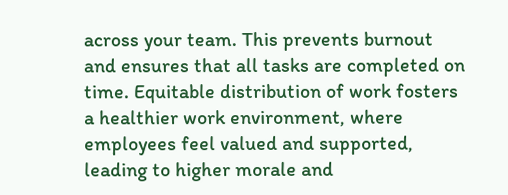across your team. This prevents burnout and ensures that all tasks are completed on time. Equitable distribution of work fosters a healthier work environment, where employees feel valued and supported, leading to higher morale and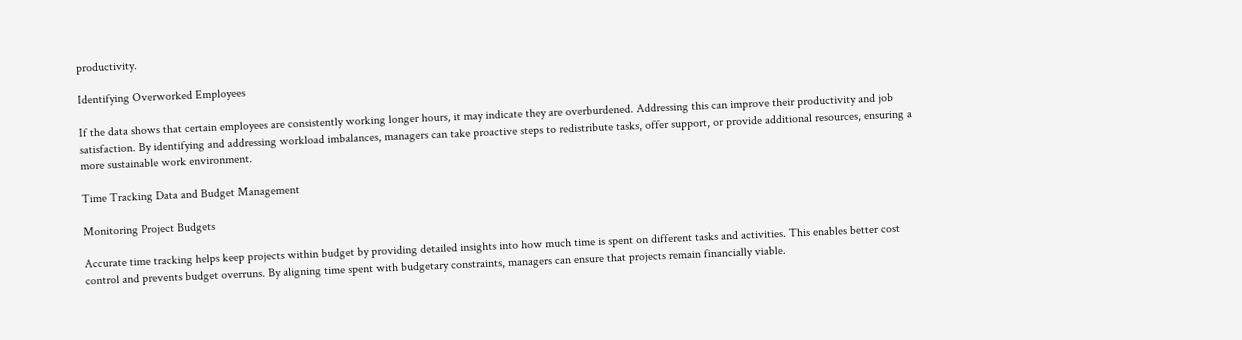productivity.

Identifying Overworked Employees

If the data shows that certain employees are consistently working longer hours, it may indicate they are overburdened. Addressing this can improve their productivity and job satisfaction. By identifying and addressing workload imbalances, managers can take proactive steps to redistribute tasks, offer support, or provide additional resources, ensuring a more sustainable work environment.

Time Tracking Data and Budget Management

Monitoring Project Budgets

Accurate time tracking helps keep projects within budget by providing detailed insights into how much time is spent on different tasks and activities. This enables better cost control and prevents budget overruns. By aligning time spent with budgetary constraints, managers can ensure that projects remain financially viable.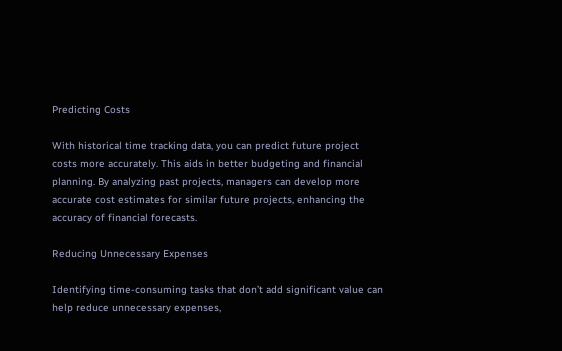Predicting Costs

With historical time tracking data, you can predict future project costs more accurately. This aids in better budgeting and financial planning. By analyzing past projects, managers can develop more accurate cost estimates for similar future projects, enhancing the accuracy of financial forecasts.

Reducing Unnecessary Expenses

Identifying time-consuming tasks that don’t add significant value can help reduce unnecessary expenses,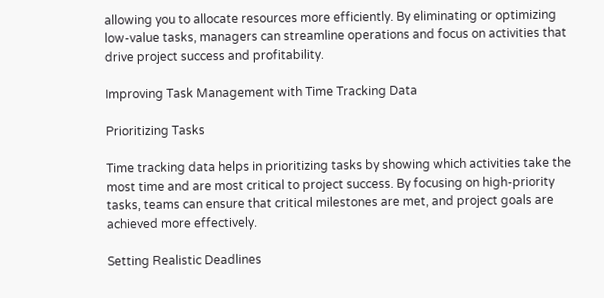allowing you to allocate resources more efficiently. By eliminating or optimizing low-value tasks, managers can streamline operations and focus on activities that drive project success and profitability.

Improving Task Management with Time Tracking Data

Prioritizing Tasks

Time tracking data helps in prioritizing tasks by showing which activities take the most time and are most critical to project success. By focusing on high-priority tasks, teams can ensure that critical milestones are met, and project goals are achieved more effectively.

Setting Realistic Deadlines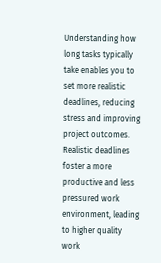Understanding how long tasks typically take enables you to set more realistic deadlines, reducing stress and improving project outcomes. Realistic deadlines foster a more productive and less pressured work environment, leading to higher quality work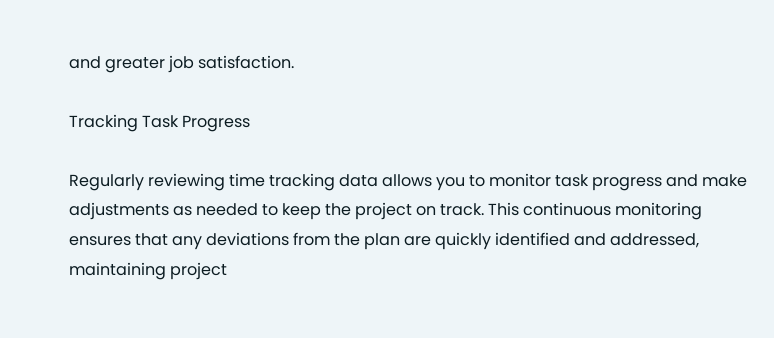and greater job satisfaction.

Tracking Task Progress

Regularly reviewing time tracking data allows you to monitor task progress and make adjustments as needed to keep the project on track. This continuous monitoring ensures that any deviations from the plan are quickly identified and addressed, maintaining project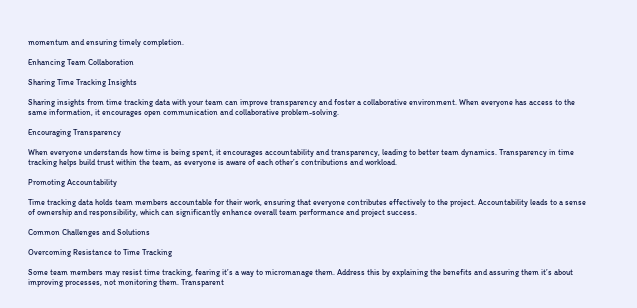momentum and ensuring timely completion.

Enhancing Team Collaboration

Sharing Time Tracking Insights

Sharing insights from time tracking data with your team can improve transparency and foster a collaborative environment. When everyone has access to the same information, it encourages open communication and collaborative problem-solving.

Encouraging Transparency

When everyone understands how time is being spent, it encourages accountability and transparency, leading to better team dynamics. Transparency in time tracking helps build trust within the team, as everyone is aware of each other’s contributions and workload.

Promoting Accountability

Time tracking data holds team members accountable for their work, ensuring that everyone contributes effectively to the project. Accountability leads to a sense of ownership and responsibility, which can significantly enhance overall team performance and project success.

Common Challenges and Solutions

Overcoming Resistance to Time Tracking

Some team members may resist time tracking, fearing it’s a way to micromanage them. Address this by explaining the benefits and assuring them it’s about improving processes, not monitoring them. Transparent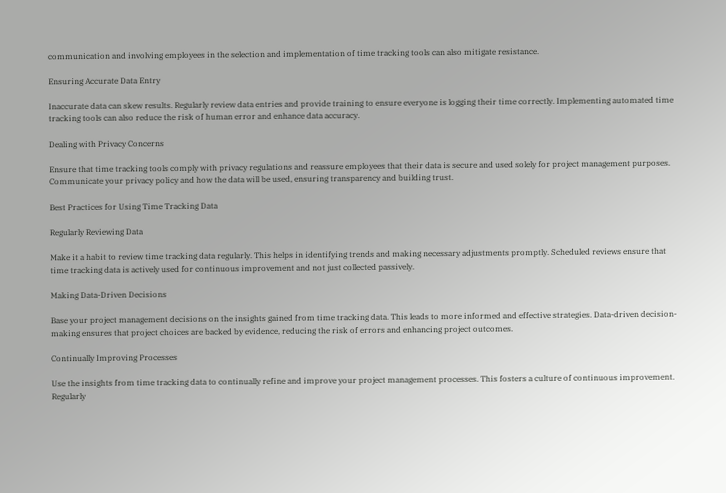communication and involving employees in the selection and implementation of time tracking tools can also mitigate resistance.

Ensuring Accurate Data Entry

Inaccurate data can skew results. Regularly review data entries and provide training to ensure everyone is logging their time correctly. Implementing automated time tracking tools can also reduce the risk of human error and enhance data accuracy.

Dealing with Privacy Concerns

Ensure that time tracking tools comply with privacy regulations and reassure employees that their data is secure and used solely for project management purposes. Communicate your privacy policy and how the data will be used, ensuring transparency and building trust.

Best Practices for Using Time Tracking Data

Regularly Reviewing Data

Make it a habit to review time tracking data regularly. This helps in identifying trends and making necessary adjustments promptly. Scheduled reviews ensure that time tracking data is actively used for continuous improvement and not just collected passively.

Making Data-Driven Decisions

Base your project management decisions on the insights gained from time tracking data. This leads to more informed and effective strategies. Data-driven decision-making ensures that project choices are backed by evidence, reducing the risk of errors and enhancing project outcomes.

Continually Improving Processes

Use the insights from time tracking data to continually refine and improve your project management processes. This fosters a culture of continuous improvement. Regularly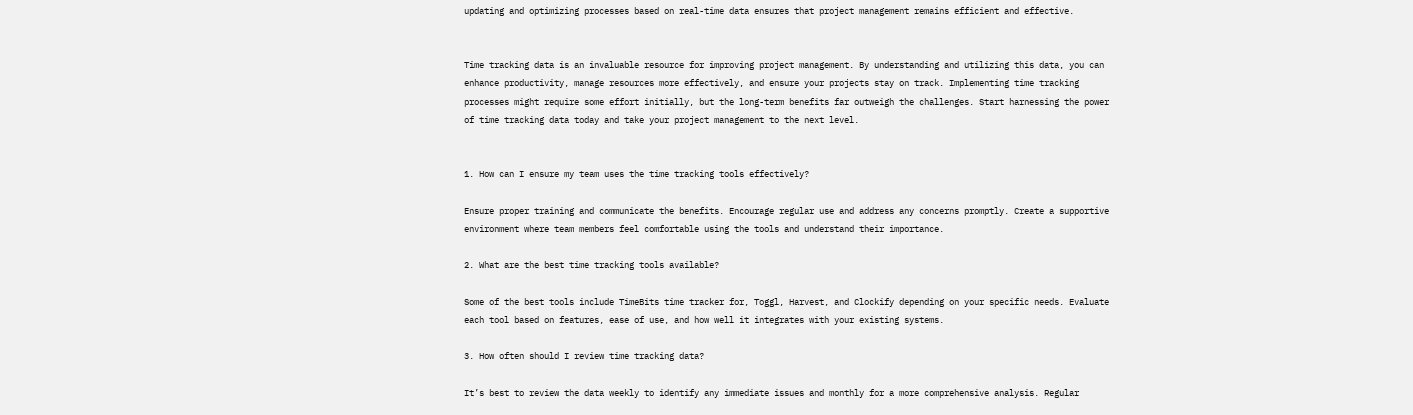updating and optimizing processes based on real-time data ensures that project management remains efficient and effective.


Time tracking data is an invaluable resource for improving project management. By understanding and utilizing this data, you can enhance productivity, manage resources more effectively, and ensure your projects stay on track. Implementing time tracking processes might require some effort initially, but the long-term benefits far outweigh the challenges. Start harnessing the power of time tracking data today and take your project management to the next level.


1. How can I ensure my team uses the time tracking tools effectively?

Ensure proper training and communicate the benefits. Encourage regular use and address any concerns promptly. Create a supportive environment where team members feel comfortable using the tools and understand their importance.

2. What are the best time tracking tools available?

Some of the best tools include TimeBits time tracker for, Toggl, Harvest, and Clockify depending on your specific needs. Evaluate each tool based on features, ease of use, and how well it integrates with your existing systems.

3. How often should I review time tracking data?

It’s best to review the data weekly to identify any immediate issues and monthly for a more comprehensive analysis. Regular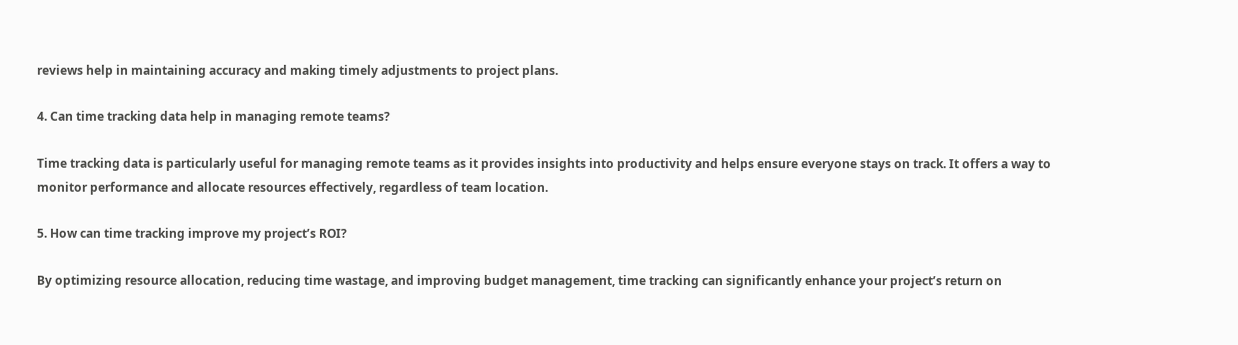reviews help in maintaining accuracy and making timely adjustments to project plans.

4. Can time tracking data help in managing remote teams?

Time tracking data is particularly useful for managing remote teams as it provides insights into productivity and helps ensure everyone stays on track. It offers a way to monitor performance and allocate resources effectively, regardless of team location.

5. How can time tracking improve my project’s ROI?

By optimizing resource allocation, reducing time wastage, and improving budget management, time tracking can significantly enhance your project’s return on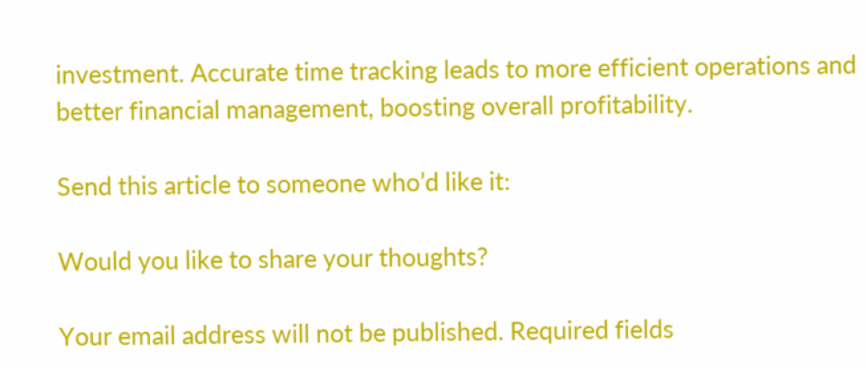investment. Accurate time tracking leads to more efficient operations and better financial management, boosting overall profitability.

Send this article to someone who’d like it:

Would you like to share your thoughts?

Your email address will not be published. Required fields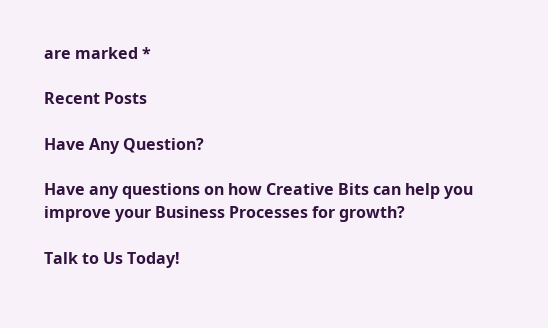are marked *

Recent Posts

Have Any Question?

Have any questions on how Creative Bits can help you improve your Business Processes for growth?

Talk to Us Today!